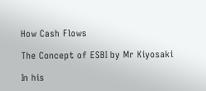How Cash Flows

The Concept of ESBI by Mr Kiyosaki

In his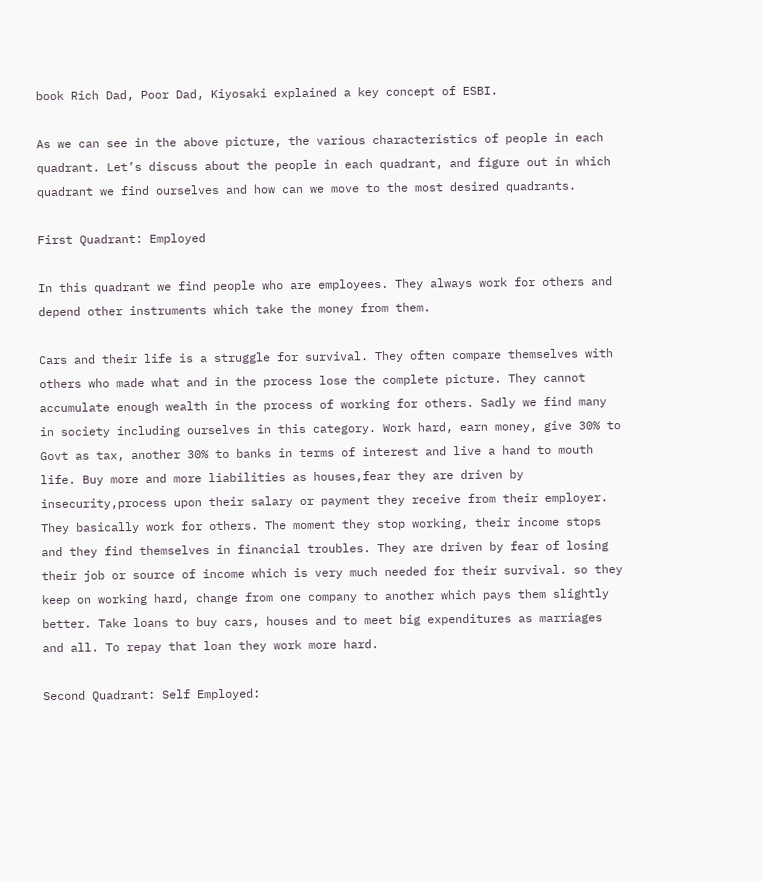book Rich Dad, Poor Dad, Kiyosaki explained a key concept of ESBI.

As we can see in the above picture, the various characteristics of people in each quadrant. Let’s discuss about the people in each quadrant, and figure out in which quadrant we find ourselves and how can we move to the most desired quadrants.

First Quadrant: Employed

In this quadrant we find people who are employees. They always work for others and depend other instruments which take the money from them.

Cars and their life is a struggle for survival. They often compare themselves with others who made what and in the process lose the complete picture. They cannot accumulate enough wealth in the process of working for others. Sadly we find many in society including ourselves in this category. Work hard, earn money, give 30% to Govt as tax, another 30% to banks in terms of interest and live a hand to mouth life. Buy more and more liabilities as houses,fear they are driven by insecurity,process upon their salary or payment they receive from their employer. They basically work for others. The moment they stop working, their income stops and they find themselves in financial troubles. They are driven by fear of losing their job or source of income which is very much needed for their survival. so they keep on working hard, change from one company to another which pays them slightly better. Take loans to buy cars, houses and to meet big expenditures as marriages and all. To repay that loan they work more hard.

Second Quadrant: Self Employed: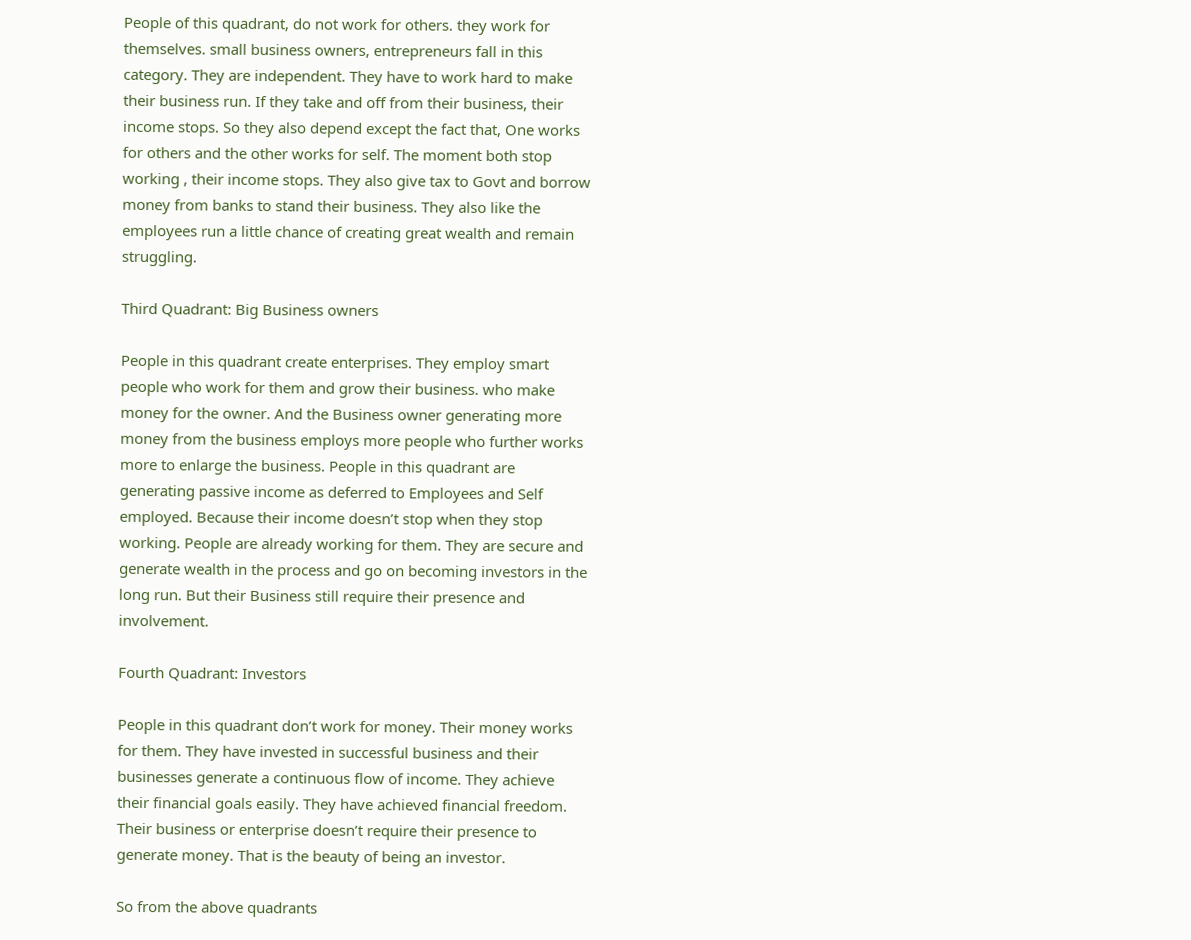People of this quadrant, do not work for others. they work for themselves. small business owners, entrepreneurs fall in this category. They are independent. They have to work hard to make their business run. If they take and off from their business, their income stops. So they also depend except the fact that, One works for others and the other works for self. The moment both stop working , their income stops. They also give tax to Govt and borrow money from banks to stand their business. They also like the employees run a little chance of creating great wealth and remain struggling.

Third Quadrant: Big Business owners

People in this quadrant create enterprises. They employ smart people who work for them and grow their business. who make money for the owner. And the Business owner generating more money from the business employs more people who further works more to enlarge the business. People in this quadrant are generating passive income as deferred to Employees and Self employed. Because their income doesn’t stop when they stop working. People are already working for them. They are secure and generate wealth in the process and go on becoming investors in the long run. But their Business still require their presence and involvement.

Fourth Quadrant: Investors

People in this quadrant don’t work for money. Their money works for them. They have invested in successful business and their businesses generate a continuous flow of income. They achieve their financial goals easily. They have achieved financial freedom. Their business or enterprise doesn’t require their presence to generate money. That is the beauty of being an investor.

So from the above quadrants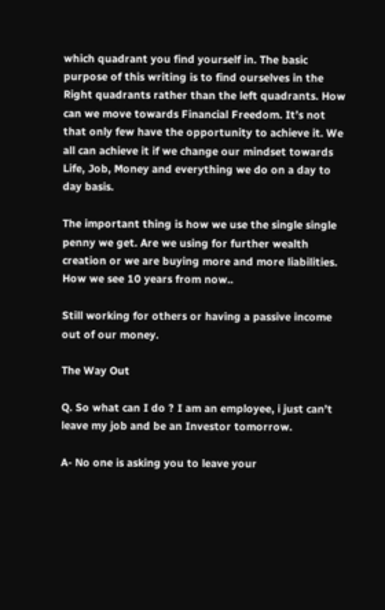which quadrant you find yourself in. The basic purpose of this writing is to find ourselves in the Right quadrants rather than the left quadrants. How can we move towards Financial Freedom. It’s not that only few have the opportunity to achieve it. We all can achieve it if we change our mindset towards Life, Job, Money and everything we do on a day to day basis.

The important thing is how we use the single single penny we get. Are we using for further wealth creation or we are buying more and more liabilities. How we see 10 years from now..

Still working for others or having a passive income out of our money.

The Way Out

Q. So what can I do ? I am an employee, i just can’t leave my job and be an Investor tomorrow.

A- No one is asking you to leave your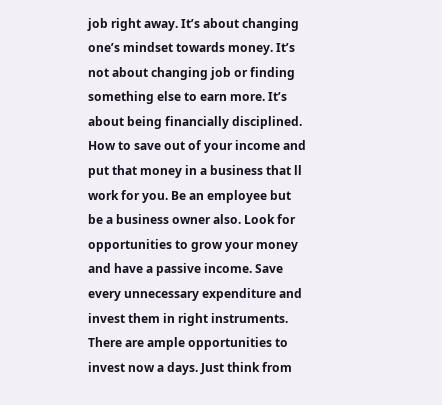job right away. It’s about changing one’s mindset towards money. It’s not about changing job or finding something else to earn more. It’s about being financially disciplined. How to save out of your income and put that money in a business that ll work for you. Be an employee but be a business owner also. Look for opportunities to grow your money and have a passive income. Save every unnecessary expenditure and invest them in right instruments. There are ample opportunities to invest now a days. Just think from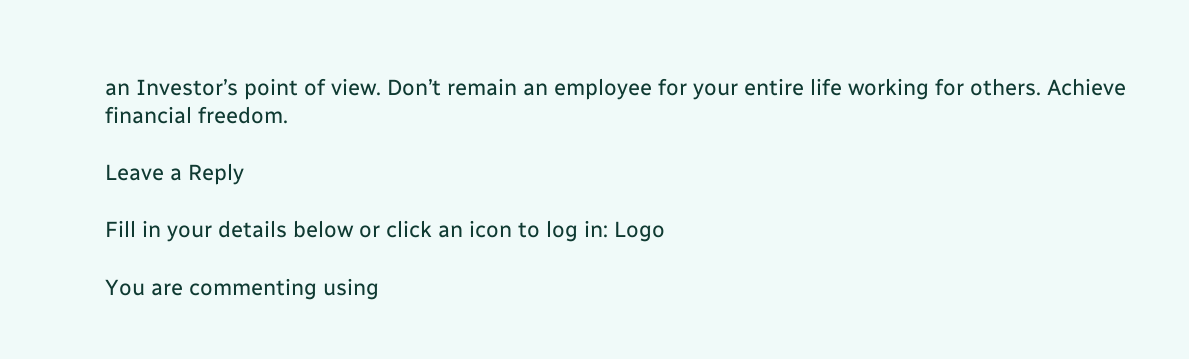an Investor’s point of view. Don’t remain an employee for your entire life working for others. Achieve financial freedom.

Leave a Reply

Fill in your details below or click an icon to log in: Logo

You are commenting using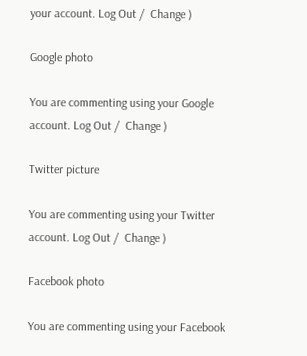your account. Log Out /  Change )

Google photo

You are commenting using your Google account. Log Out /  Change )

Twitter picture

You are commenting using your Twitter account. Log Out /  Change )

Facebook photo

You are commenting using your Facebook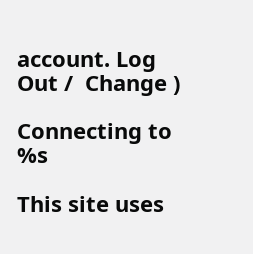account. Log Out /  Change )

Connecting to %s

This site uses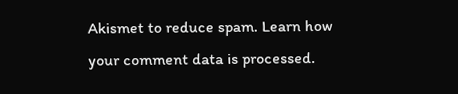Akismet to reduce spam. Learn how your comment data is processed.